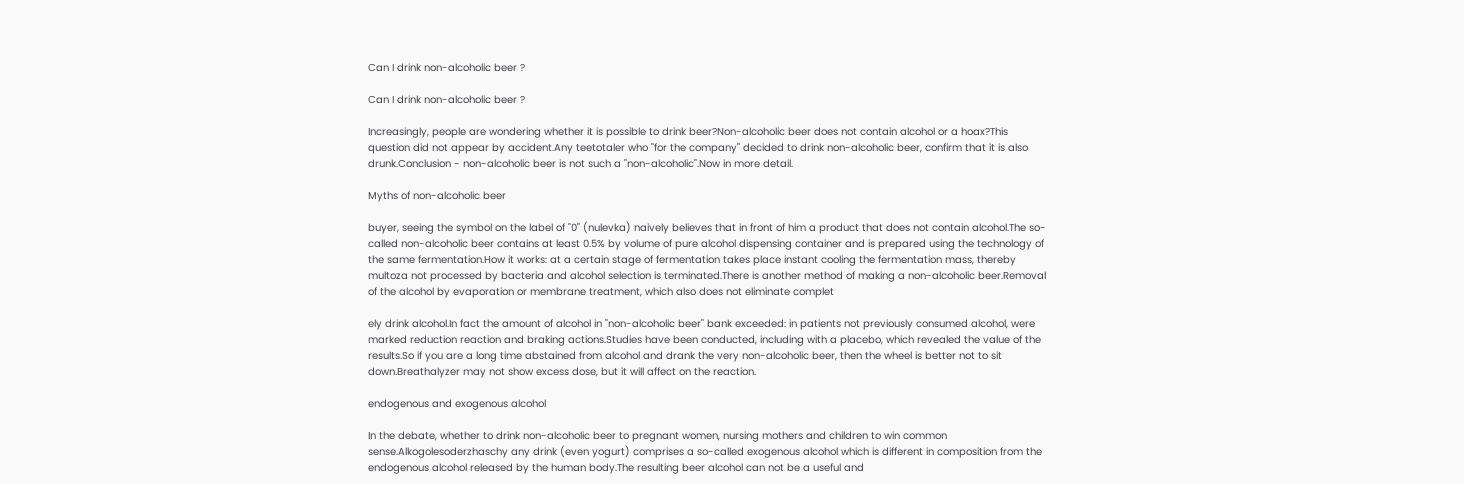Can I drink non-alcoholic beer ?

Can I drink non-alcoholic beer ?

Increasingly, people are wondering whether it is possible to drink beer?Non-alcoholic beer does not contain alcohol or a hoax?This question did not appear by accident.Any teetotaler who "for the company" decided to drink non-alcoholic beer, confirm that it is also drunk.Conclusion - non-alcoholic beer is not such a "non-alcoholic".Now in more detail.

Myths of non-alcoholic beer

buyer, seeing the symbol on the label of "0" (nulevka) naively believes that in front of him a product that does not contain alcohol.The so-called non-alcoholic beer contains at least 0.5% by volume of pure alcohol dispensing container and is prepared using the technology of the same fermentation.How it works: at a certain stage of fermentation takes place instant cooling the fermentation mass, thereby multoza not processed by bacteria and alcohol selection is terminated.There is another method of making a non-alcoholic beer.Removal of the alcohol by evaporation or membrane treatment, which also does not eliminate complet

ely drink alcohol.In fact the amount of alcohol in "non-alcoholic beer" bank exceeded: in patients not previously consumed alcohol, were marked reduction reaction and braking actions.Studies have been conducted, including with a placebo, which revealed the value of the results.So if you are a long time abstained from alcohol and drank the very non-alcoholic beer, then the wheel is better not to sit down.Breathalyzer may not show excess dose, but it will affect on the reaction.

endogenous and exogenous alcohol

In the debate, whether to drink non-alcoholic beer to pregnant women, nursing mothers and children to win common sense.Alkogolesoderzhaschy any drink (even yogurt) comprises a so-called exogenous alcohol which is different in composition from the endogenous alcohol released by the human body.The resulting beer alcohol can not be a useful and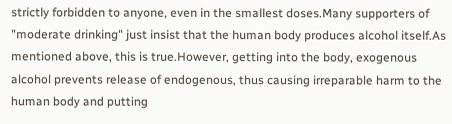strictly forbidden to anyone, even in the smallest doses.Many supporters of "moderate drinking" just insist that the human body produces alcohol itself.As mentioned above, this is true.However, getting into the body, exogenous alcohol prevents release of endogenous, thus causing irreparable harm to the human body and putting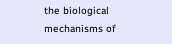the biological mechanisms of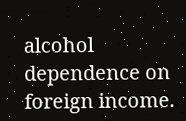alcohol dependence on foreign income.